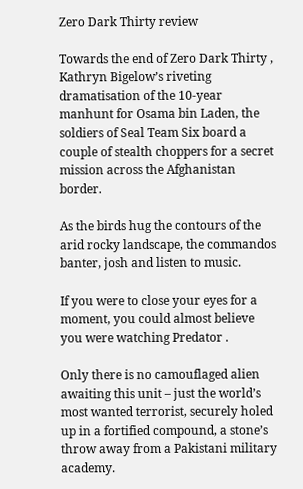Zero Dark Thirty review

Towards the end of Zero Dark Thirty , Kathryn Bigelow’s riveting dramatisation of the 10-year manhunt for Osama bin Laden, the soldiers of Seal Team Six board a couple of stealth choppers for a secret mission across the Afghanistan border.

As the birds hug the contours of the arid rocky landscape, the commandos banter, josh and listen to music.

If you were to close your eyes for a moment, you could almost believe you were watching Predator .

Only there is no camouflaged alien awaiting this unit – just the world’s most wanted terrorist, securely holed up in a fortified compound, a stone’s throw away from a Pakistani military academy.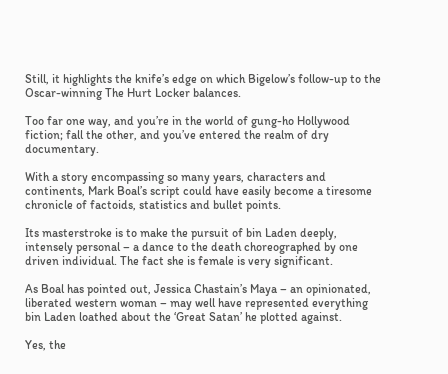Still, it highlights the knife’s edge on which Bigelow’s follow-up to the Oscar-winning The Hurt Locker balances.

Too far one way, and you’re in the world of gung-ho Hollywood fiction; fall the other, and you’ve entered the realm of dry documentary.

With a story encompassing so many years, characters and continents, Mark Boal’s script could have easily become a tiresome chronicle of factoids, statistics and bullet points.

Its masterstroke is to make the pursuit of bin Laden deeply, intensely personal – a dance to the death choreographed by one driven individual. The fact she is female is very significant.

As Boal has pointed out, Jessica Chastain’s Maya – an opinionated, liberated western woman – may well have represented everything bin Laden loathed about the ‘Great Satan’ he plotted against.

Yes, the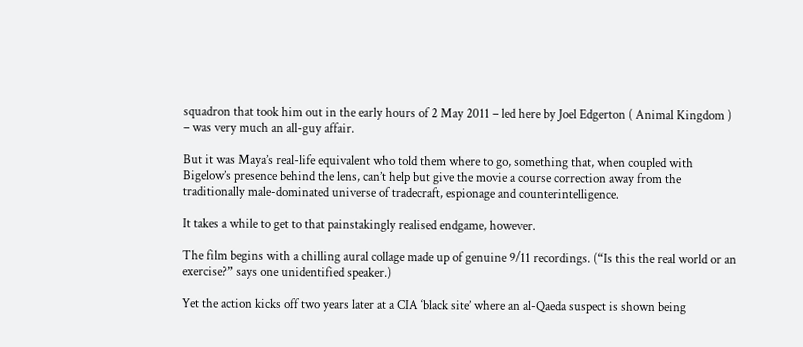squadron that took him out in the early hours of 2 May 2011 – led here by Joel Edgerton ( Animal Kingdom ) – was very much an all-guy affair.

But it was Maya’s real-life equivalent who told them where to go, something that, when coupled with Bigelow’s presence behind the lens, can’t help but give the movie a course correction away from the traditionally male-dominated universe of tradecraft, espionage and counterintelligence.

It takes a while to get to that painstakingly realised endgame, however.

The film begins with a chilling aural collage made up of genuine 9/11 recordings. (“Is this the real world or an exercise?” says one unidentified speaker.)

Yet the action kicks off two years later at a CIA ‘black site’ where an al-Qaeda suspect is shown being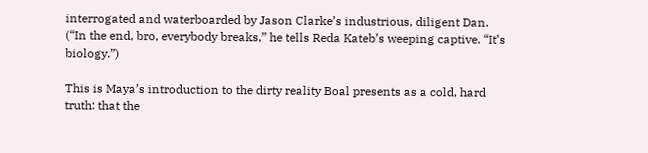interrogated and waterboarded by Jason Clarke’s industrious, diligent Dan. (“In the end, bro, everybody breaks,” he tells Reda Kateb’s weeping captive. “It’s biology.”)

This is Maya’s introduction to the dirty reality Boal presents as a cold, hard truth: that the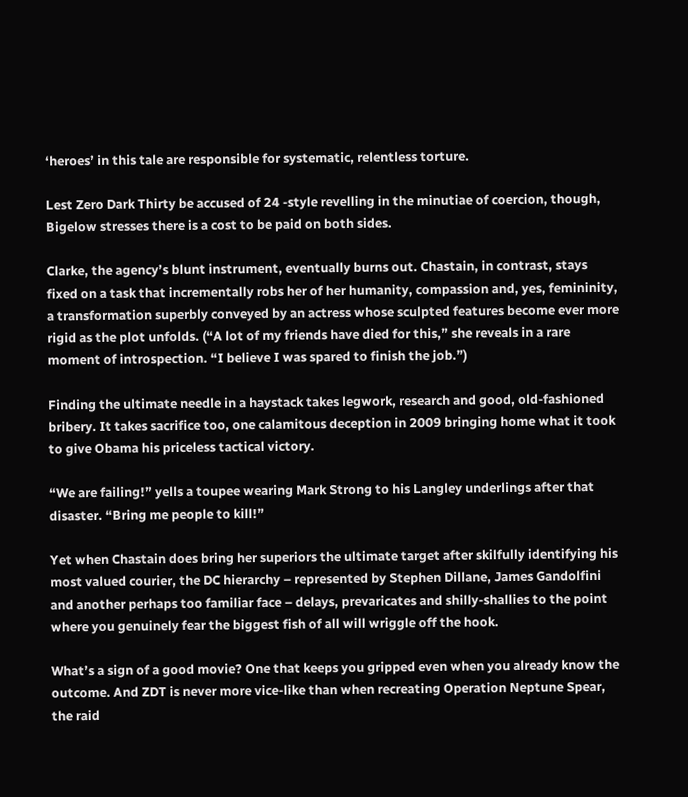‘heroes’ in this tale are responsible for systematic, relentless torture.

Lest Zero Dark Thirty be accused of 24 -style revelling in the minutiae of coercion, though, Bigelow stresses there is a cost to be paid on both sides.

Clarke, the agency’s blunt instrument, eventually burns out. Chastain, in contrast, stays fixed on a task that incrementally robs her of her humanity, compassion and, yes, femininity, a transformation superbly conveyed by an actress whose sculpted features become ever more rigid as the plot unfolds. (“A lot of my friends have died for this,” she reveals in a rare moment of introspection. “I believe I was spared to finish the job.”)

Finding the ultimate needle in a haystack takes legwork, research and good, old-fashioned bribery. It takes sacrifice too, one calamitous deception in 2009 bringing home what it took to give Obama his priceless tactical victory.

“We are failing!” yells a toupee wearing Mark Strong to his Langley underlings after that disaster. “Bring me people to kill!”

Yet when Chastain does bring her superiors the ultimate target after skilfully identifying his most valued courier, the DC hierarchy – represented by Stephen Dillane, James Gandolfini and another perhaps too familiar face – delays, prevaricates and shilly-shallies to the point where you genuinely fear the biggest fish of all will wriggle off the hook.

What’s a sign of a good movie? One that keeps you gripped even when you already know the outcome. And ZDT is never more vice-like than when recreating Operation Neptune Spear, the raid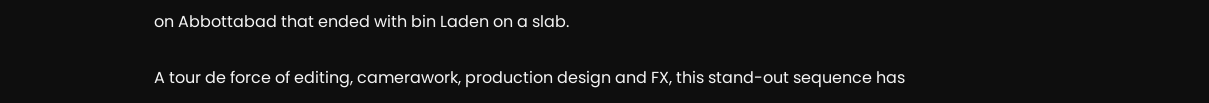on Abbottabad that ended with bin Laden on a slab.

A tour de force of editing, camerawork, production design and FX, this stand-out sequence has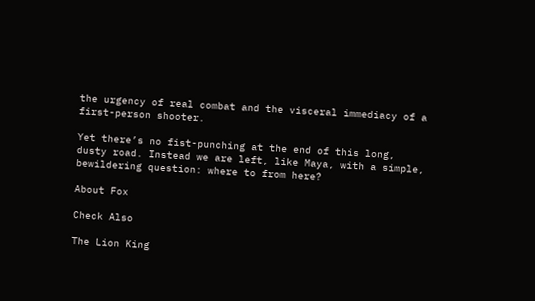the urgency of real combat and the visceral immediacy of a first-person shooter.

Yet there’s no fist-punching at the end of this long, dusty road. Instead we are left, like Maya, with a simple, bewildering question: where to from here?

About Fox

Check Also

The Lion King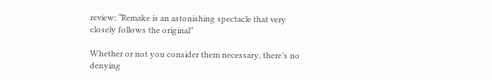review: “Remake is an astonishing spectacle that very closely follows the original”

Whether or not you consider them necessary, there’s no denying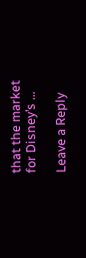that the market for Disney’s …

Leave a Reply